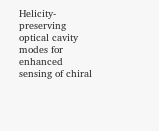Helicity-preserving optical cavity modes for enhanced sensing of chiral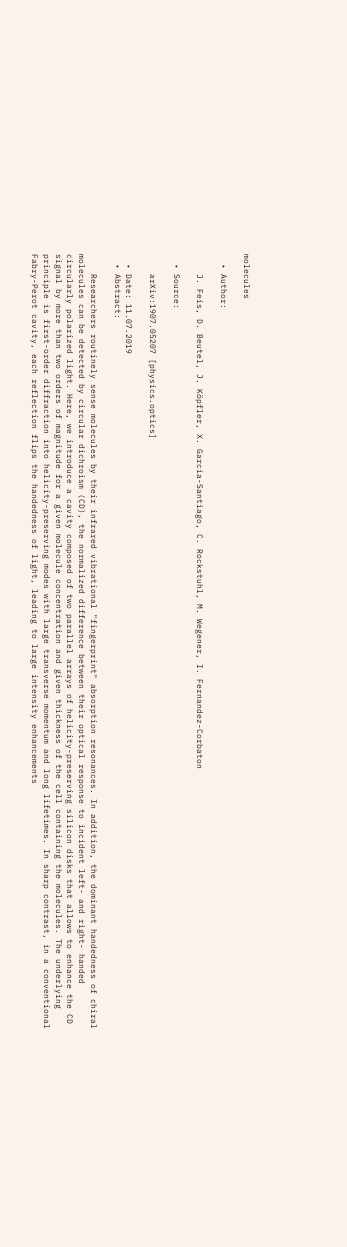molecules

  • Author:

    J. Feis, D. Beutel, J. Köpfler, X. Garcia-Santiago, C. Rockstuhl, M. Wegener, I. Fernandez-Corbaton

  • Source:

    arXiv:1907.05207 [physics.optics]

  • Date: 11.07.2019
  • Abstract:

    Researchers routinely sense molecules by their infrared vibrational "fingerprint" absorption resonances. In addition, the dominant handedness of chiral molecules can be detected by circular dichroism (CD), the normalized difference between their optical response to incident left- and right- handed circularly polarized light. Here, we introduce a cavity composed of two parallel arrays of helicity-preserving silicon disks that allows to enhance the CD signal by more than two orders of magnitude for a given molecule concentration and given thickness of the cell containing the molecules. The underlying principle is first-order diffraction into helicity-preserving modes with large transverse momentum and long lifetimes. In sharp contrast, in a conventional Fabry-Perot cavity, each reflection flips the handedness of light, leading to large intensity enhancements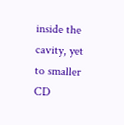inside the cavity, yet to smaller CD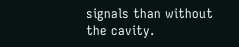signals than without the cavity.